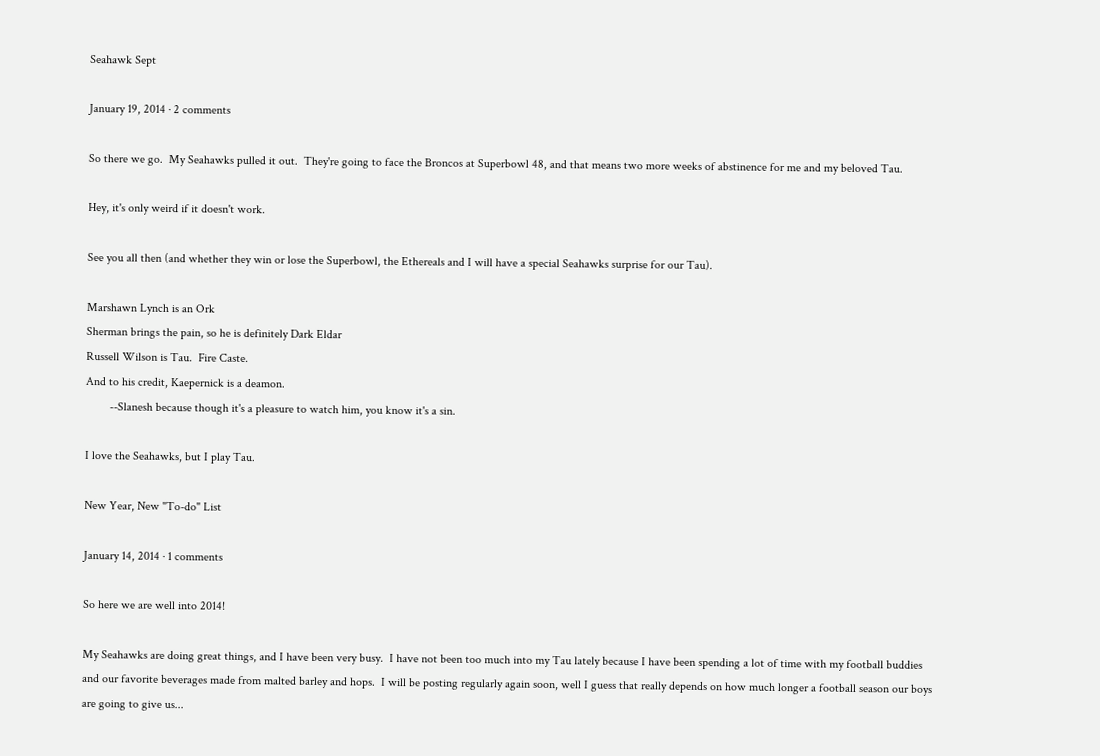Seahawk Sept

January 19, 2014 · 2 comments

So there we go.  My Seahawks pulled it out.  They're going to face the Broncos at Superbowl 48, and that means two more weeks of abstinence for me and my beloved Tau.

Hey, it's only weird if it doesn't work.

See you all then (and whether they win or lose the Superbowl, the Ethereals and I will have a special Seahawks surprise for our Tau).

Marshawn Lynch is an Ork
Sherman brings the pain, so he is definitely Dark Eldar
Russell Wilson is Tau.  Fire Caste.
And to his credit, Kaepernick is a deamon.
        --Slanesh because though it's a pleasure to watch him, you know it's a sin.

I love the Seahawks, but I play Tau.

New Year, New "To-do" List

January 14, 2014 · 1 comments

So here we are well into 2014!

My Seahawks are doing great things, and I have been very busy.  I have not been too much into my Tau lately because I have been spending a lot of time with my football buddies and our favorite beverages made from malted barley and hops.  I will be posting regularly again soon, well I guess that really depends on how much longer a football season our boys are going to give us...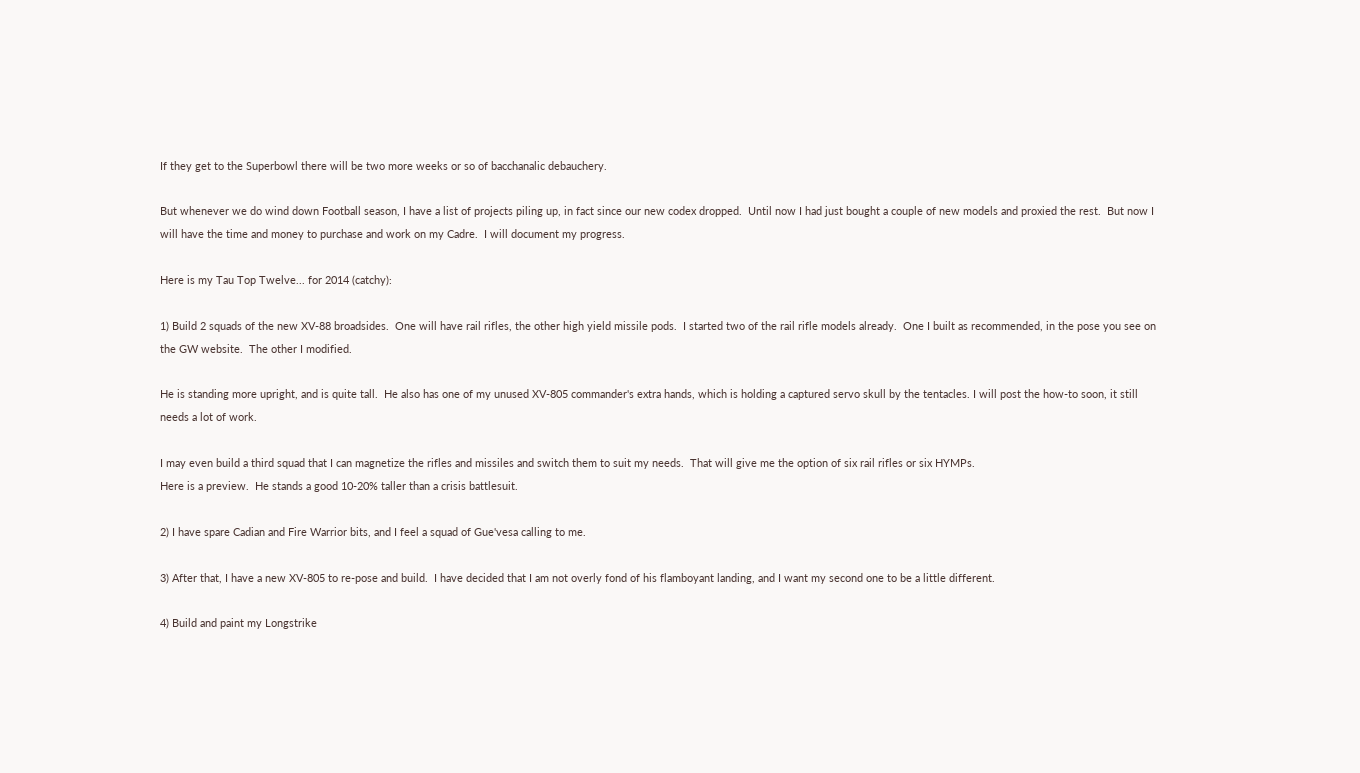If they get to the Superbowl there will be two more weeks or so of bacchanalic debauchery.

But whenever we do wind down Football season, I have a list of projects piling up, in fact since our new codex dropped.  Until now I had just bought a couple of new models and proxied the rest.  But now I will have the time and money to purchase and work on my Cadre.  I will document my progress.

Here is my Tau Top Twelve... for 2014 (catchy):

1) Build 2 squads of the new XV-88 broadsides.  One will have rail rifles, the other high yield missile pods.  I started two of the rail rifle models already.  One I built as recommended, in the pose you see on the GW website.  The other I modified.

He is standing more upright, and is quite tall.  He also has one of my unused XV-805 commander's extra hands, which is holding a captured servo skull by the tentacles. I will post the how-to soon, it still needs a lot of work.

I may even build a third squad that I can magnetize the rifles and missiles and switch them to suit my needs.  That will give me the option of six rail rifles or six HYMPs.
Here is a preview.  He stands a good 10-20% taller than a crisis battlesuit.

2) I have spare Cadian and Fire Warrior bits, and I feel a squad of Gue'vesa calling to me.

3) After that, I have a new XV-805 to re-pose and build.  I have decided that I am not overly fond of his flamboyant landing, and I want my second one to be a little different.

4) Build and paint my Longstrike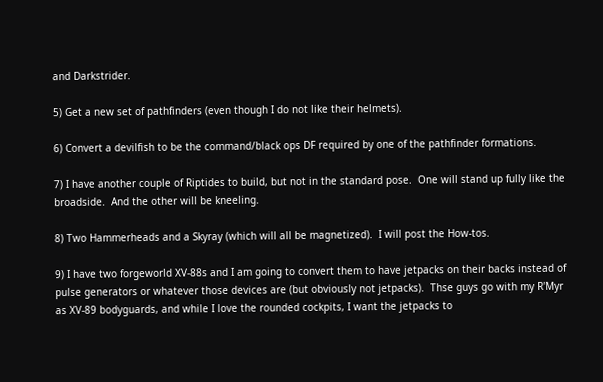and Darkstrider.

5) Get a new set of pathfinders (even though I do not like their helmets).

6) Convert a devilfish to be the command/black ops DF required by one of the pathfinder formations.

7) I have another couple of Riptides to build, but not in the standard pose.  One will stand up fully like the broadside.  And the other will be kneeling.

8) Two Hammerheads and a Skyray (which will all be magnetized).  I will post the How-tos.

9) I have two forgeworld XV-88s and I am going to convert them to have jetpacks on their backs instead of pulse generators or whatever those devices are (but obviously not jetpacks).  Thse guys go with my R'Myr as XV-89 bodyguards, and while I love the rounded cockpits, I want the jetpacks to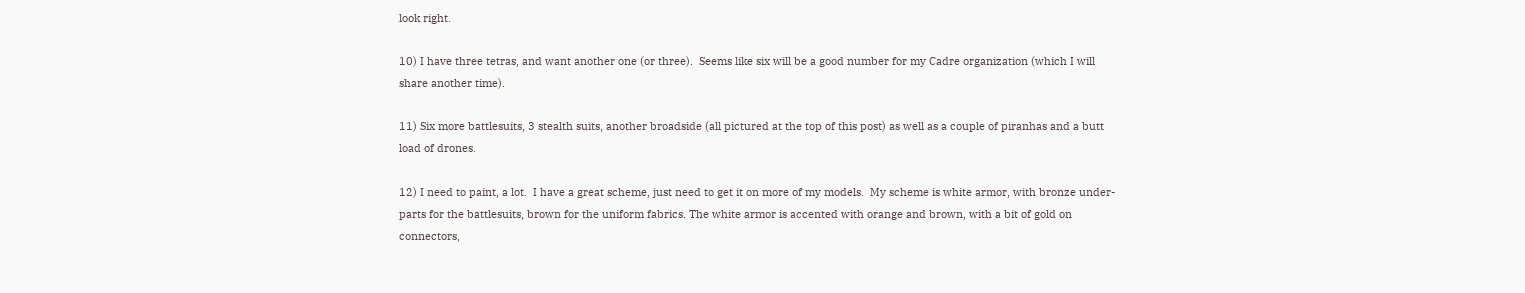look right.

10) I have three tetras, and want another one (or three).  Seems like six will be a good number for my Cadre organization (which I will share another time).

11) Six more battlesuits, 3 stealth suits, another broadside (all pictured at the top of this post) as well as a couple of piranhas and a butt load of drones.

12) I need to paint, a lot.  I have a great scheme, just need to get it on more of my models.  My scheme is white armor, with bronze under-parts for the battlesuits, brown for the uniform fabrics. The white armor is accented with orange and brown, with a bit of gold on connectors,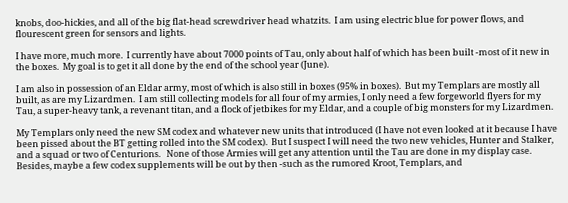knobs, doo-hickies, and all of the big flat-head screwdriver head whatzits.  I am using electric blue for power flows, and flourescent green for sensors and lights.

I have more, much more.  I currently have about 7000 points of Tau, only about half of which has been built -most of it new in the boxes.  My goal is to get it all done by the end of the school year (June).

I am also in possession of an Eldar army, most of which is also still in boxes (95% in boxes).  But my Templars are mostly all built, as are my Lizardmen.  I am still collecting models for all four of my armies, I only need a few forgeworld flyers for my Tau, a super-heavy tank, a revenant titan, and a flock of jetbikes for my Eldar, and a couple of big monsters for my Lizardmen.

My Templars only need the new SM codex and whatever new units that introduced (I have not even looked at it because I have been pissed about the BT getting rolled into the SM codex).  But I suspect I will need the two new vehicles, Hunter and Stalker, and a squad or two of Centurions.   None of those Armies will get any attention until the Tau are done in my display case.  Besides, maybe a few codex supplements will be out by then -such as the rumored Kroot, Templars, and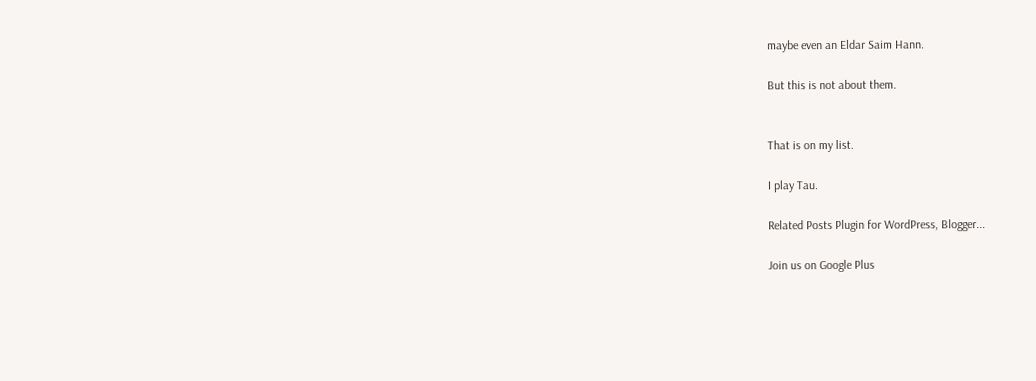maybe even an Eldar Saim Hann.

But this is not about them.


That is on my list.

I play Tau.

Related Posts Plugin for WordPress, Blogger...

Join us on Google Plus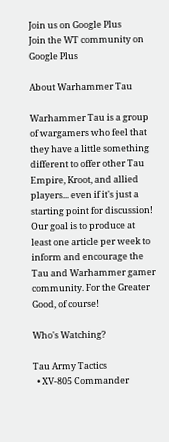Join us on Google Plus
Join the WT community on Google Plus

About Warhammer Tau

Warhammer Tau is a group of wargamers who feel that they have a little something different to offer other Tau Empire, Kroot, and allied players... even if it's just a starting point for discussion! Our goal is to produce at least one article per week to inform and encourage the Tau and Warhammer gamer community. For the Greater Good, of course!

Who's Watching?

Tau Army Tactics
  • XV-805 Commander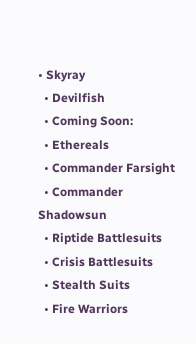• Skyray
  • Devilfish
  • Coming Soon:
  • Ethereals
  • Commander Farsight
  • Commander Shadowsun
  • Riptide Battlesuits
  • Crisis Battlesuits
  • Stealth Suits
  • Fire Warriors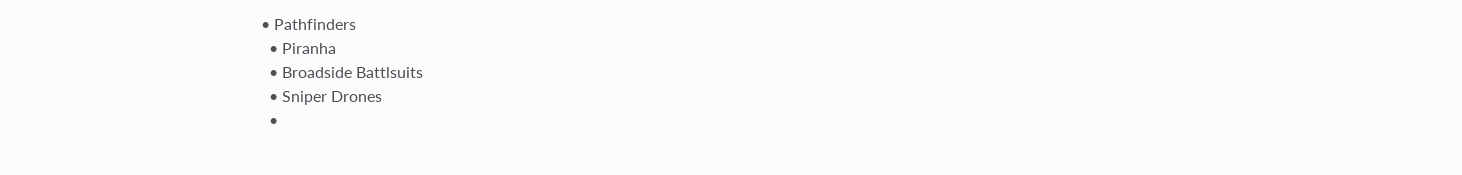• Pathfinders
  • Piranha
  • Broadside Battlsuits
  • Sniper Drones
  •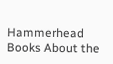Hammerhead
Books About the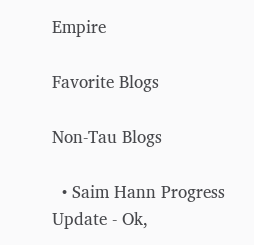Empire

Favorite Blogs

Non-Tau Blogs

  • Saim Hann Progress Update - Ok,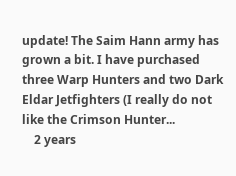update! The Saim Hann army has grown a bit. I have purchased three Warp Hunters and two Dark Eldar Jetfighters (I really do not like the Crimson Hunter...
    2 years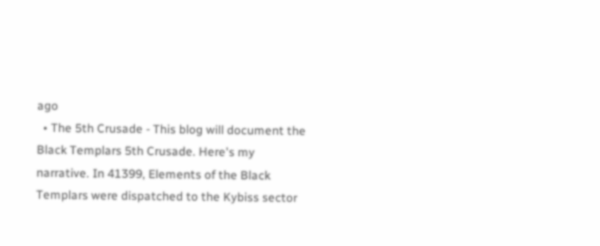ago
  • The 5th Crusade - This blog will document the Black Templars 5th Crusade. Here's my narrative. In 41399, Elements of the Black Templars were dispatched to the Kybiss sector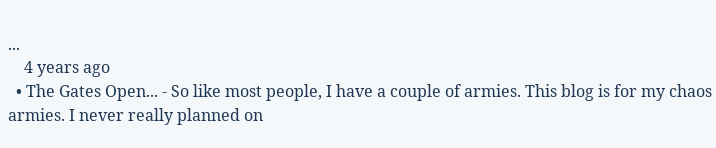...
    4 years ago
  • The Gates Open... - So like most people, I have a couple of armies. This blog is for my chaos armies. I never really planned on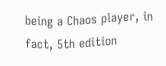being a Chaos player, in fact, 5th edition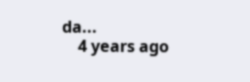da...
    4 years ago